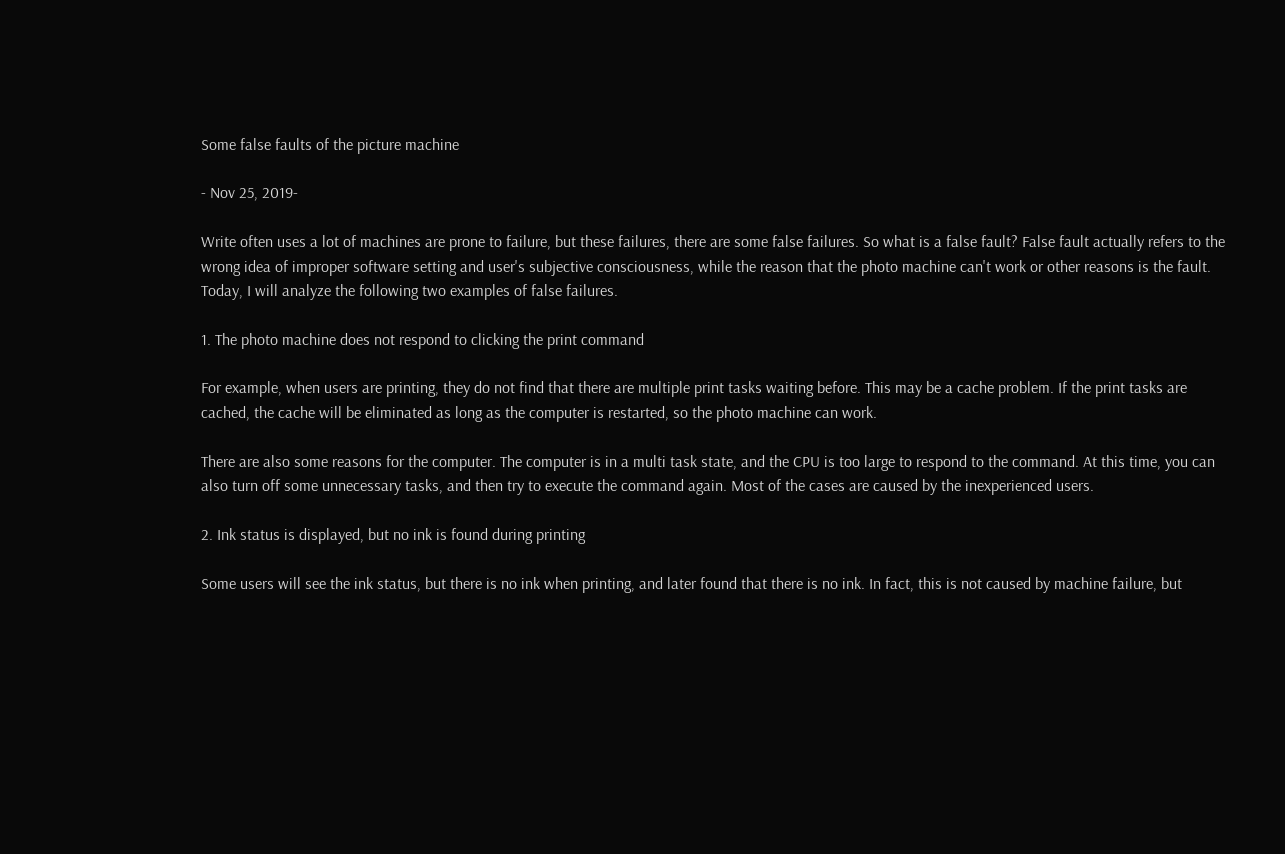Some false faults of the picture machine

- Nov 25, 2019-

Write often uses a lot of machines are prone to failure, but these failures, there are some false failures. So what is a false fault? False fault actually refers to the wrong idea of improper software setting and user's subjective consciousness, while the reason that the photo machine can't work or other reasons is the fault. Today, I will analyze the following two examples of false failures.

1. The photo machine does not respond to clicking the print command

For example, when users are printing, they do not find that there are multiple print tasks waiting before. This may be a cache problem. If the print tasks are cached, the cache will be eliminated as long as the computer is restarted, so the photo machine can work.

There are also some reasons for the computer. The computer is in a multi task state, and the CPU is too large to respond to the command. At this time, you can also turn off some unnecessary tasks, and then try to execute the command again. Most of the cases are caused by the inexperienced users.

2. Ink status is displayed, but no ink is found during printing

Some users will see the ink status, but there is no ink when printing, and later found that there is no ink. In fact, this is not caused by machine failure, but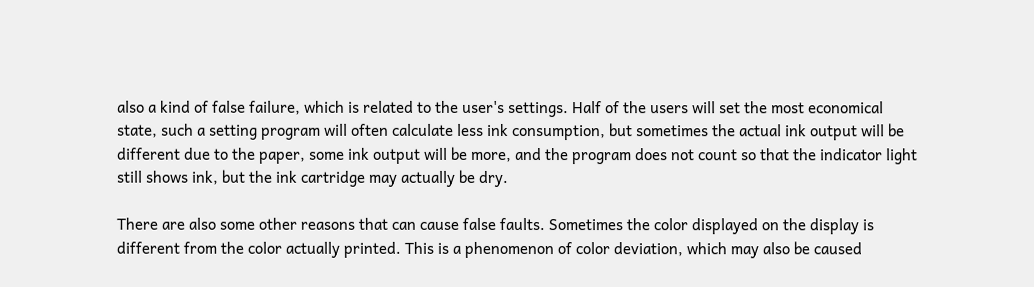also a kind of false failure, which is related to the user's settings. Half of the users will set the most economical state, such a setting program will often calculate less ink consumption, but sometimes the actual ink output will be different due to the paper, some ink output will be more, and the program does not count so that the indicator light still shows ink, but the ink cartridge may actually be dry.

There are also some other reasons that can cause false faults. Sometimes the color displayed on the display is different from the color actually printed. This is a phenomenon of color deviation, which may also be caused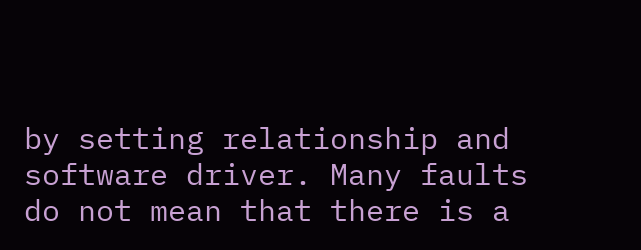by setting relationship and software driver. Many faults do not mean that there is a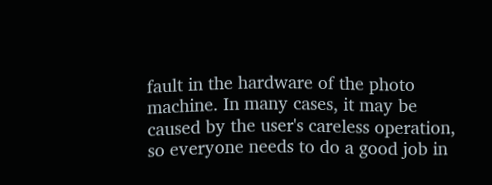fault in the hardware of the photo machine. In many cases, it may be caused by the user's careless operation, so everyone needs to do a good job in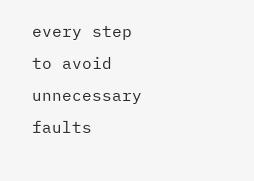every step to avoid unnecessary faults